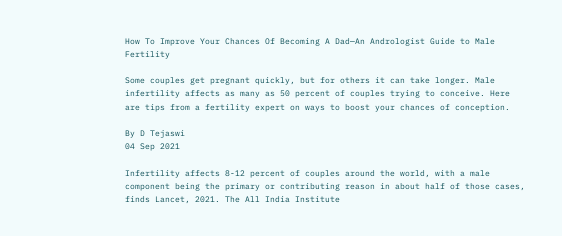How To Improve Your Chances Of Becoming A Dad—An Andrologist Guide to Male Fertility

Some couples get pregnant quickly, but for others it can take longer. Male infertility affects as many as 50 percent of couples trying to conceive. Here are tips from a fertility expert on ways to boost your chances of conception.

By D Tejaswi
04 Sep 2021

Infertility affects 8-12 percent of couples around the world, with a male component being the primary or contributing reason in about half of those cases, finds Lancet, 2021. The All India Institute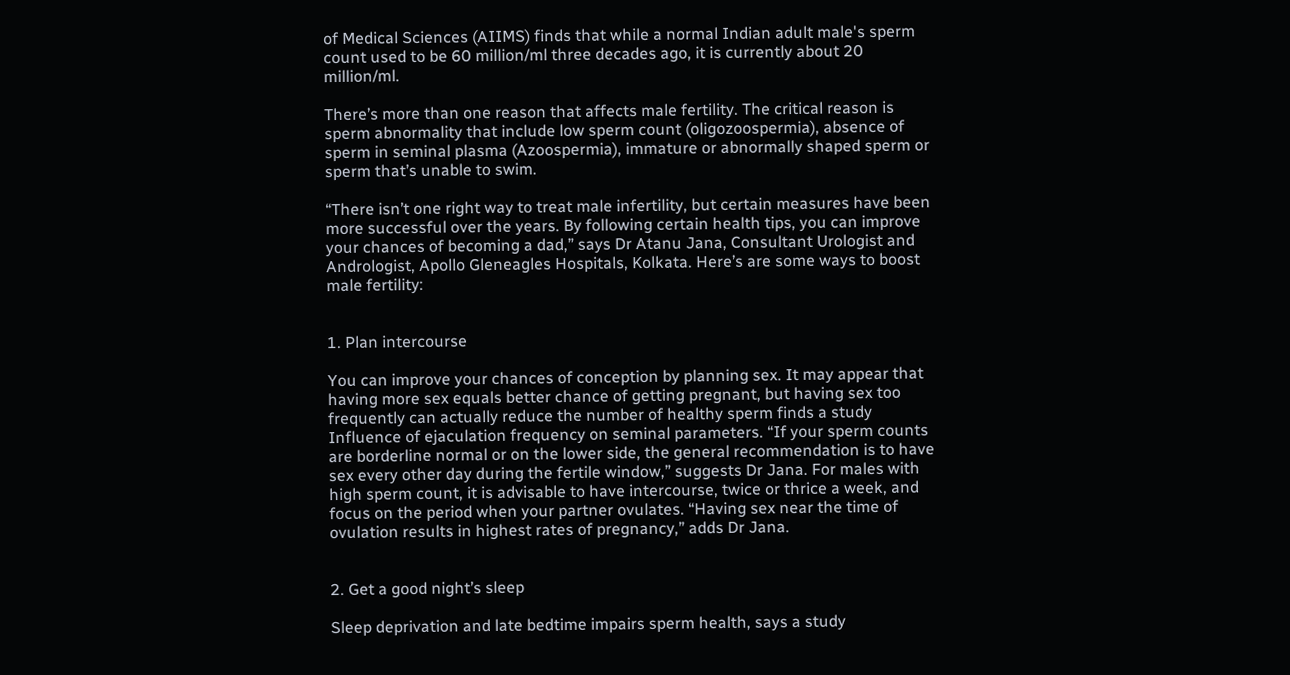of Medical Sciences (AIIMS) finds that while a normal Indian adult male's sperm count used to be 60 million/ml three decades ago, it is currently about 20 million/ml.

There’s more than one reason that affects male fertility. The critical reason is sperm abnormality that include low sperm count (oligozoospermia), absence of sperm in seminal plasma (Azoospermia), immature or abnormally shaped sperm or sperm that’s unable to swim.

“There isn’t one right way to treat male infertility, but certain measures have been more successful over the years. By following certain health tips, you can improve your chances of becoming a dad,” says Dr Atanu Jana, Consultant Urologist and Andrologist, Apollo Gleneagles Hospitals, Kolkata. Here’s are some ways to boost male fertility:


1. Plan intercourse

You can improve your chances of conception by planning sex. It may appear that having more sex equals better chance of getting pregnant, but having sex too frequently can actually reduce the number of healthy sperm finds a study Influence of ejaculation frequency on seminal parameters. “If your sperm counts are borderline normal or on the lower side, the general recommendation is to have sex every other day during the fertile window,” suggests Dr Jana. For males with high sperm count, it is advisable to have intercourse, twice or thrice a week, and focus on the period when your partner ovulates. “Having sex near the time of ovulation results in highest rates of pregnancy,” adds Dr Jana.


2. Get a good night’s sleep

Sleep deprivation and late bedtime impairs sperm health, says a study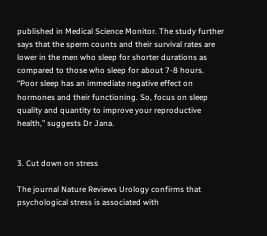published in Medical Science Monitor. The study further says that the sperm counts and their survival rates are lower in the men who sleep for shorter durations as compared to those who sleep for about 7-8 hours. “Poor sleep has an immediate negative effect on hormones and their functioning. So, focus on sleep quality and quantity to improve your reproductive health,” suggests Dr Jana.


3. Cut down on stress

The journal Nature Reviews Urology confirms that psychological stress is associated with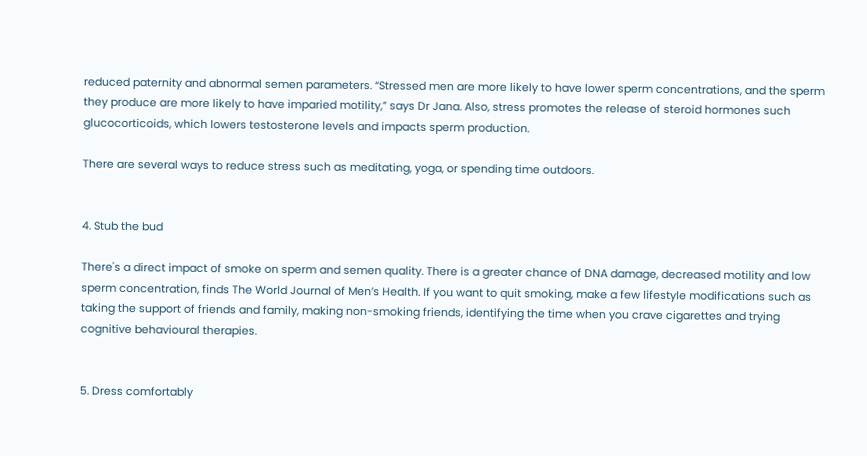reduced paternity and abnormal semen parameters. “Stressed men are more likely to have lower sperm concentrations, and the sperm they produce are more likely to have imparied motility,” says Dr Jana. Also, stress promotes the release of steroid hormones such glucocorticoids, which lowers testosterone levels and impacts sperm production.

There are several ways to reduce stress such as meditating, yoga, or spending time outdoors.


4. Stub the bud

There's a direct impact of smoke on sperm and semen quality. There is a greater chance of DNA damage, decreased motility and low sperm concentration, finds The World Journal of Men’s Health. If you want to quit smoking, make a few lifestyle modifications such as taking the support of friends and family, making non-smoking friends, identifying the time when you crave cigarettes and trying cognitive behavioural therapies.


5. Dress comfortably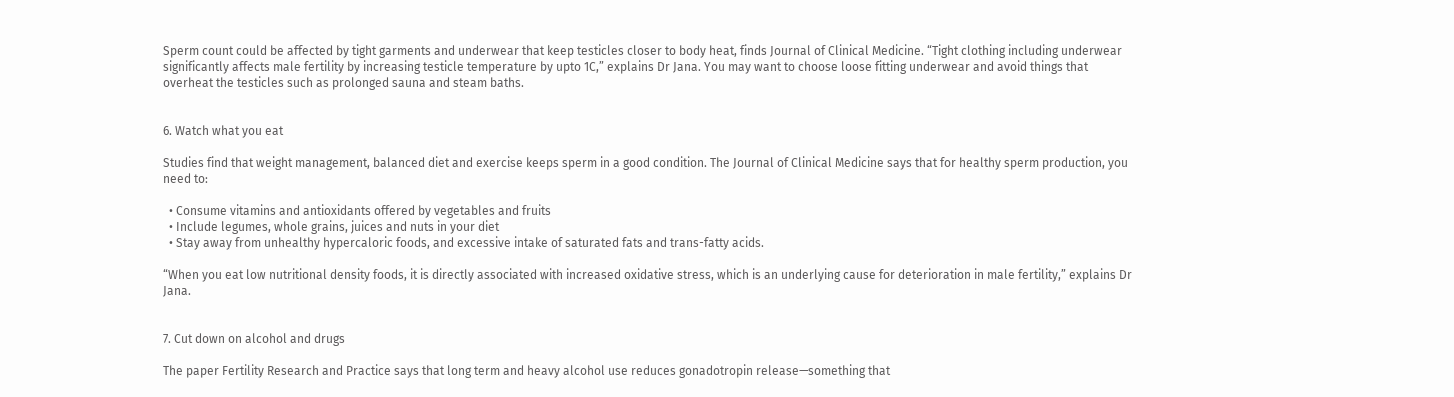Sperm count could be affected by tight garments and underwear that keep testicles closer to body heat, finds Journal of Clinical Medicine. “Tight clothing including underwear significantly affects male fertility by increasing testicle temperature by upto 1C,” explains Dr Jana. You may want to choose loose fitting underwear and avoid things that overheat the testicles such as prolonged sauna and steam baths.


6. Watch what you eat

Studies find that weight management, balanced diet and exercise keeps sperm in a good condition. The Journal of Clinical Medicine says that for healthy sperm production, you need to:

  • Consume vitamins and antioxidants offered by vegetables and fruits
  • Include legumes, whole grains, juices and nuts in your diet
  • Stay away from unhealthy hypercaloric foods, and excessive intake of saturated fats and trans-fatty acids.

“When you eat low nutritional density foods, it is directly associated with increased oxidative stress, which is an underlying cause for deterioration in male fertility,” explains Dr Jana.


7. Cut down on alcohol and drugs

The paper Fertility Research and Practice says that long term and heavy alcohol use reduces gonadotropin release—something that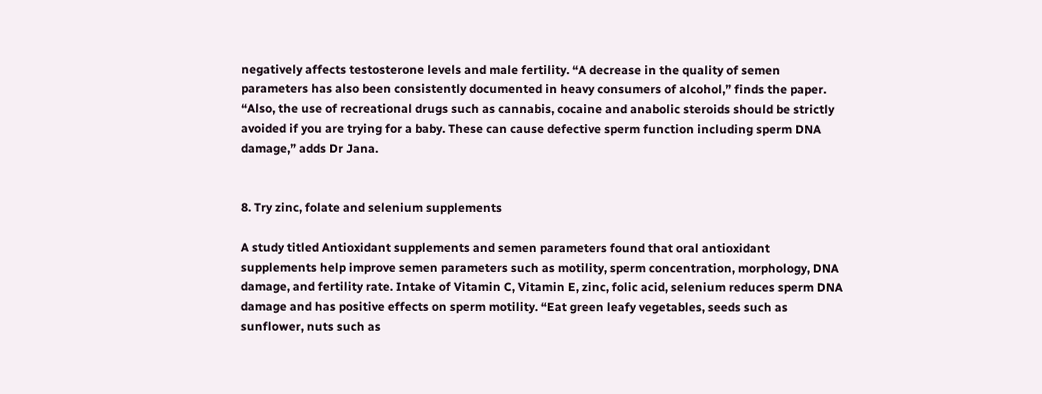negatively affects testosterone levels and male fertility. “A decrease in the quality of semen parameters has also been consistently documented in heavy consumers of alcohol,” finds the paper. “Also, the use of recreational drugs such as cannabis, cocaine and anabolic steroids should be strictly avoided if you are trying for a baby. These can cause defective sperm function including sperm DNA damage,” adds Dr Jana.


8. Try zinc, folate and selenium supplements

A study titled Antioxidant supplements and semen parameters found that oral antioxidant supplements help improve semen parameters such as motility, sperm concentration, morphology, DNA damage, and fertility rate. Intake of Vitamin C, Vitamin E, zinc, folic acid, selenium reduces sperm DNA damage and has positive effects on sperm motility. “Eat green leafy vegetables, seeds such as sunflower, nuts such as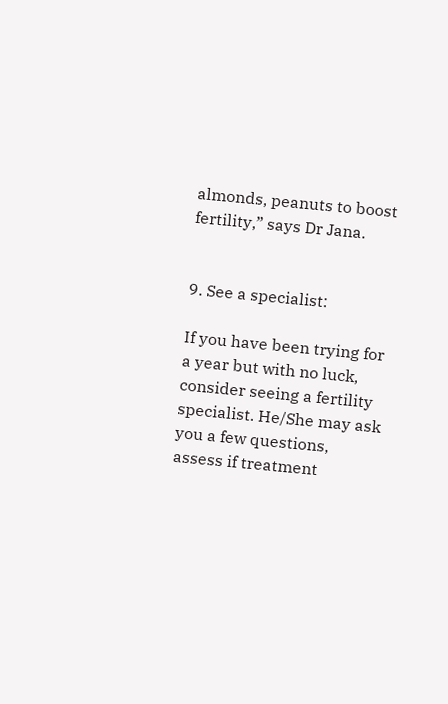almonds, peanuts to boost fertility,” says Dr Jana.


9. See a specialist:

If you have been trying for a year but with no luck, consider seeing a fertility specialist. He/She may ask you a few questions, assess if treatment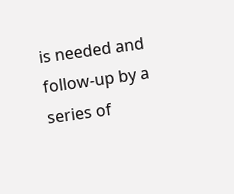is needed and follow-up by a series of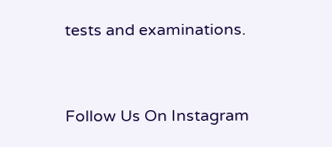tests and examinations.


Follow Us On Instagram